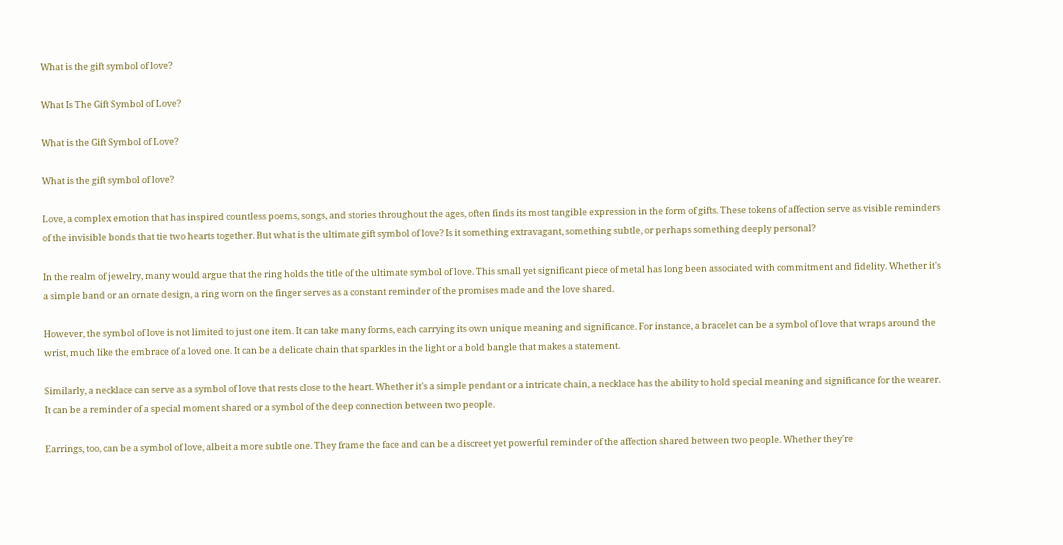What is the gift symbol of love?

What Is The Gift Symbol of Love?

What is the Gift Symbol of Love?

What is the gift symbol of love?

Love, a complex emotion that has inspired countless poems, songs, and stories throughout the ages, often finds its most tangible expression in the form of gifts. These tokens of affection serve as visible reminders of the invisible bonds that tie two hearts together. But what is the ultimate gift symbol of love? Is it something extravagant, something subtle, or perhaps something deeply personal?

In the realm of jewelry, many would argue that the ring holds the title of the ultimate symbol of love. This small yet significant piece of metal has long been associated with commitment and fidelity. Whether it's a simple band or an ornate design, a ring worn on the finger serves as a constant reminder of the promises made and the love shared.

However, the symbol of love is not limited to just one item. It can take many forms, each carrying its own unique meaning and significance. For instance, a bracelet can be a symbol of love that wraps around the wrist, much like the embrace of a loved one. It can be a delicate chain that sparkles in the light or a bold bangle that makes a statement.

Similarly, a necklace can serve as a symbol of love that rests close to the heart. Whether it's a simple pendant or a intricate chain, a necklace has the ability to hold special meaning and significance for the wearer. It can be a reminder of a special moment shared or a symbol of the deep connection between two people.

Earrings, too, can be a symbol of love, albeit a more subtle one. They frame the face and can be a discreet yet powerful reminder of the affection shared between two people. Whether they're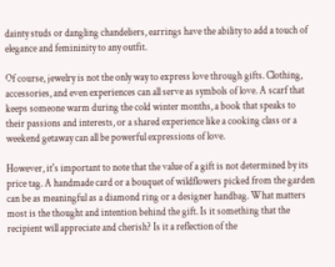dainty studs or dangling chandeliers, earrings have the ability to add a touch of elegance and femininity to any outfit.

Of course, jewelry is not the only way to express love through gifts. Clothing, accessories, and even experiences can all serve as symbols of love. A scarf that keeps someone warm during the cold winter months, a book that speaks to their passions and interests, or a shared experience like a cooking class or a weekend getaway can all be powerful expressions of love.

However, it's important to note that the value of a gift is not determined by its price tag. A handmade card or a bouquet of wildflowers picked from the garden can be as meaningful as a diamond ring or a designer handbag. What matters most is the thought and intention behind the gift. Is it something that the recipient will appreciate and cherish? Is it a reflection of the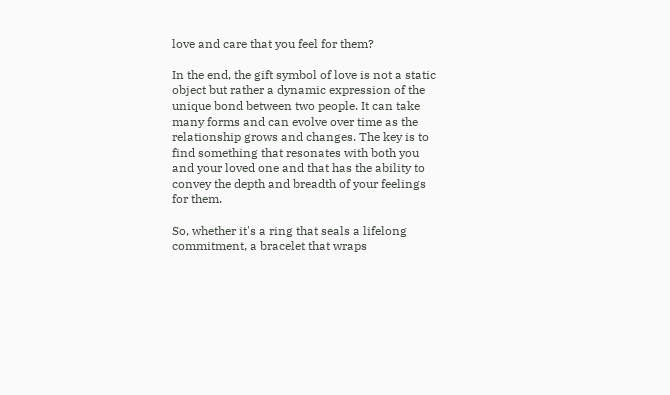love and care that you feel for them?

In the end, the gift symbol of love is not a static object but rather a dynamic expression of the unique bond between two people. It can take many forms and can evolve over time as the relationship grows and changes. The key is to find something that resonates with both you and your loved one and that has the ability to convey the depth and breadth of your feelings for them.

So, whether it's a ring that seals a lifelong commitment, a bracelet that wraps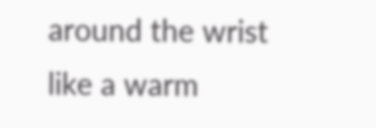around the wrist like a warm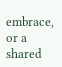embrace, or a shared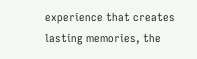experience that creates lasting memories, the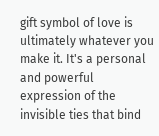gift symbol of love is ultimately whatever you make it. It's a personal and powerful expression of the invisible ties that bind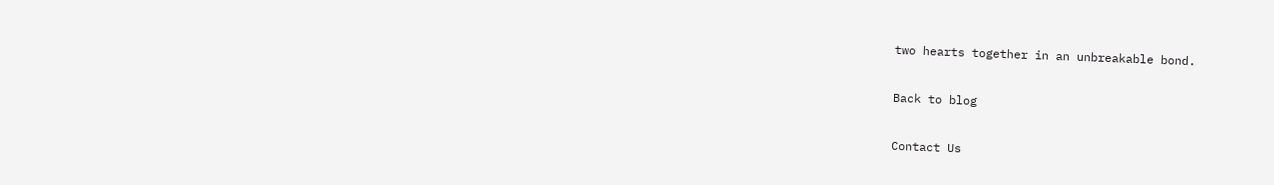two hearts together in an unbreakable bond.

Back to blog

Contact Us